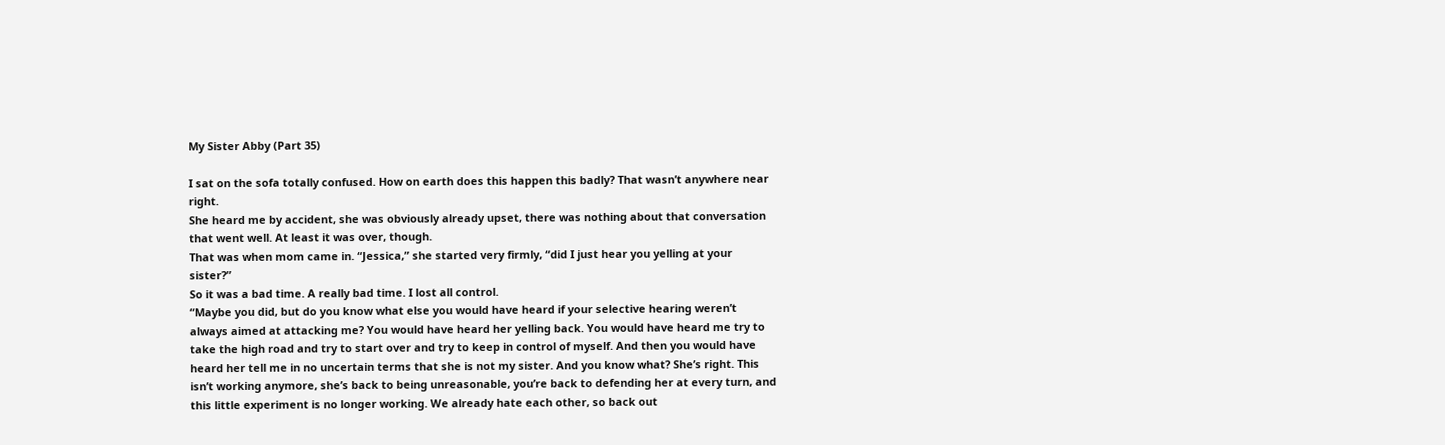My Sister Abby (Part 35)

I sat on the sofa totally confused. How on earth does this happen this badly? That wasn’t anywhere near right.
She heard me by accident, she was obviously already upset, there was nothing about that conversation that went well. At least it was over, though.
That was when mom came in. “Jessica,” she started very firmly, “did I just hear you yelling at your sister?”
So it was a bad time. A really bad time. I lost all control.
“Maybe you did, but do you know what else you would have heard if your selective hearing weren’t always aimed at attacking me? You would have heard her yelling back. You would have heard me try to take the high road and try to start over and try to keep in control of myself. And then you would have heard her tell me in no uncertain terms that she is not my sister. And you know what? She’s right. This isn’t working anymore, she’s back to being unreasonable, you’re back to defending her at every turn, and this little experiment is no longer working. We already hate each other, so back out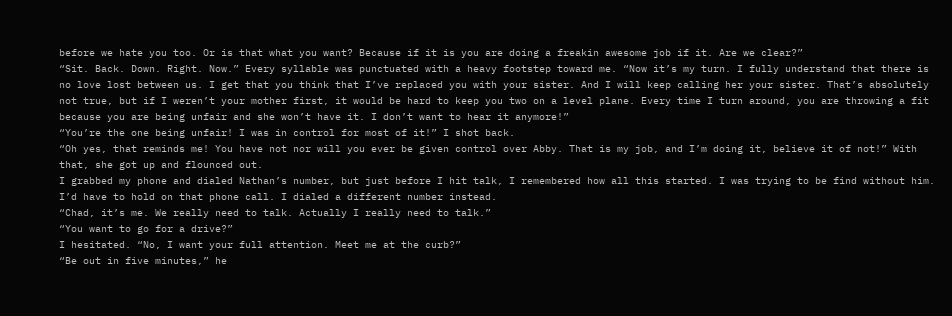before we hate you too. Or is that what you want? Because if it is you are doing a freakin awesome job if it. Are we clear?”
“Sit. Back. Down. Right. Now.” Every syllable was punctuated with a heavy footstep toward me. “Now it’s my turn. I fully understand that there is no love lost between us. I get that you think that I’ve replaced you with your sister. And I will keep calling her your sister. That’s absolutely not true, but if I weren’t your mother first, it would be hard to keep you two on a level plane. Every time I turn around, you are throwing a fit because you are being unfair and she won’t have it. I don’t want to hear it anymore!”
“You’re the one being unfair! I was in control for most of it!” I shot back.
“Oh yes, that reminds me! You have not nor will you ever be given control over Abby. That is my job, and I’m doing it, believe it of not!” With that, she got up and flounced out.
I grabbed my phone and dialed Nathan’s number, but just before I hit talk, I remembered how all this started. I was trying to be find without him. I’d have to hold on that phone call. I dialed a different number instead.
“Chad, it’s me. We really need to talk. Actually I really need to talk.”
“You want to go for a drive?”
I hesitated. “No, I want your full attention. Meet me at the curb?”
“Be out in five minutes,” he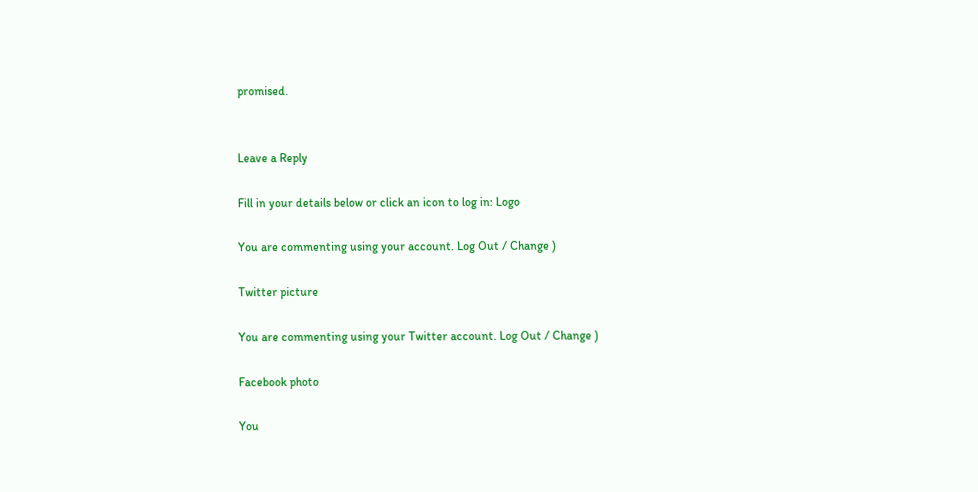promised.


Leave a Reply

Fill in your details below or click an icon to log in: Logo

You are commenting using your account. Log Out / Change )

Twitter picture

You are commenting using your Twitter account. Log Out / Change )

Facebook photo

You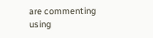are commenting using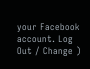your Facebook account. Log Out / Change )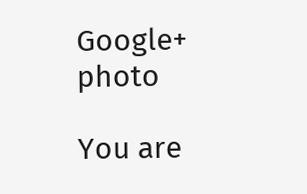Google+ photo

You are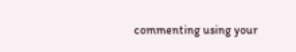commenting using your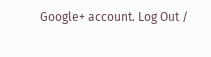Google+ account. Log Out /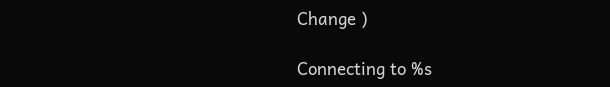Change )

Connecting to %s